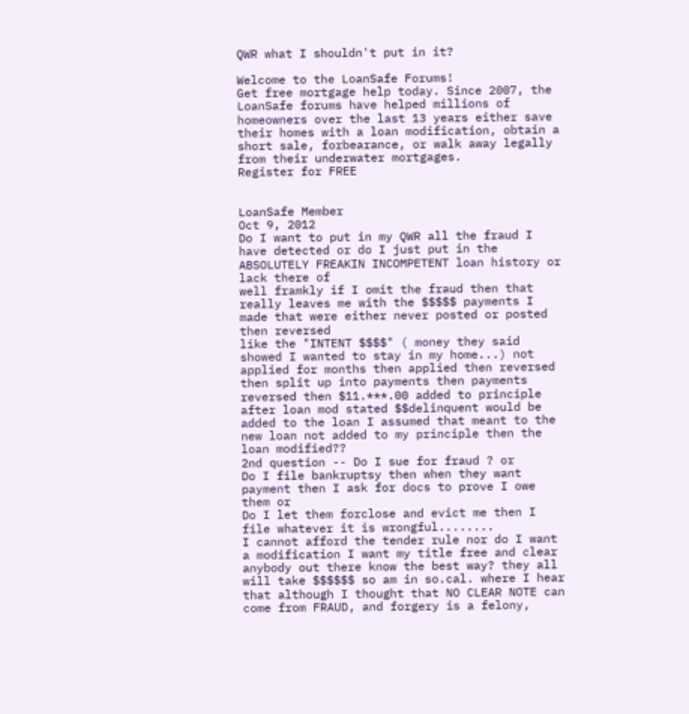QWR what I shouldn't put in it?

Welcome to the LoanSafe Forums!
Get free mortgage help today. Since 2007, the LoanSafe forums have helped millions of homeowners over the last 13 years either save their homes with a loan modification, obtain a short sale, forbearance, or walk away legally from their underwater mortgages.
Register for FREE


LoanSafe Member
Oct 9, 2012
Do I want to put in my QWR all the fraud I have detected or do I just put in the ABSOLUTELY FREAKIN INCOMPETENT loan history or lack there of
well framkly if I omit the fraud then that really leaves me with the $$$$$ payments I made that were either never posted or posted then reversed
like the "INTENT $$$$" ( money they said showed I wanted to stay in my home...) not applied for months then applied then reversed then split up into payments then payments reversed then $11.***.00 added to principle after loan mod stated $$delinquent would be added to the loan I assumed that meant to the new loan not added to my principle then the loan modified??
2nd question -- Do I sue for fraud ? or
Do I file bankruptsy then when they want payment then I ask for docs to prove I owe them or
Do I let them forclose and evict me then I file whatever it is wrongful........
I cannot afford the tender rule nor do I want a modification I want my title free and clear anybody out there know the best way? they all will take $$$$$$ so am in so.cal. where I hear that although I thought that NO CLEAR NOTE can come from FRAUD, and forgery is a felony,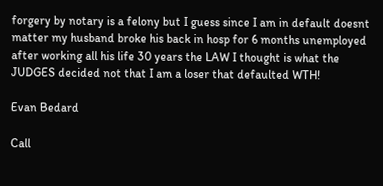forgery by notary is a felony but I guess since I am in default doesnt matter my husband broke his back in hosp for 6 months unemployed after working all his life 30 years the LAW I thought is what the JUDGES decided not that I am a loser that defaulted WTH!

Evan Bedard

Call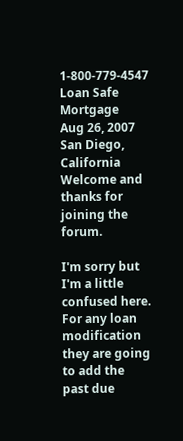1-800-779-4547
Loan Safe Mortgage
Aug 26, 2007
San Diego, California
Welcome and thanks for joining the forum.

I'm sorry but I'm a little confused here. For any loan modification they are going to add the past due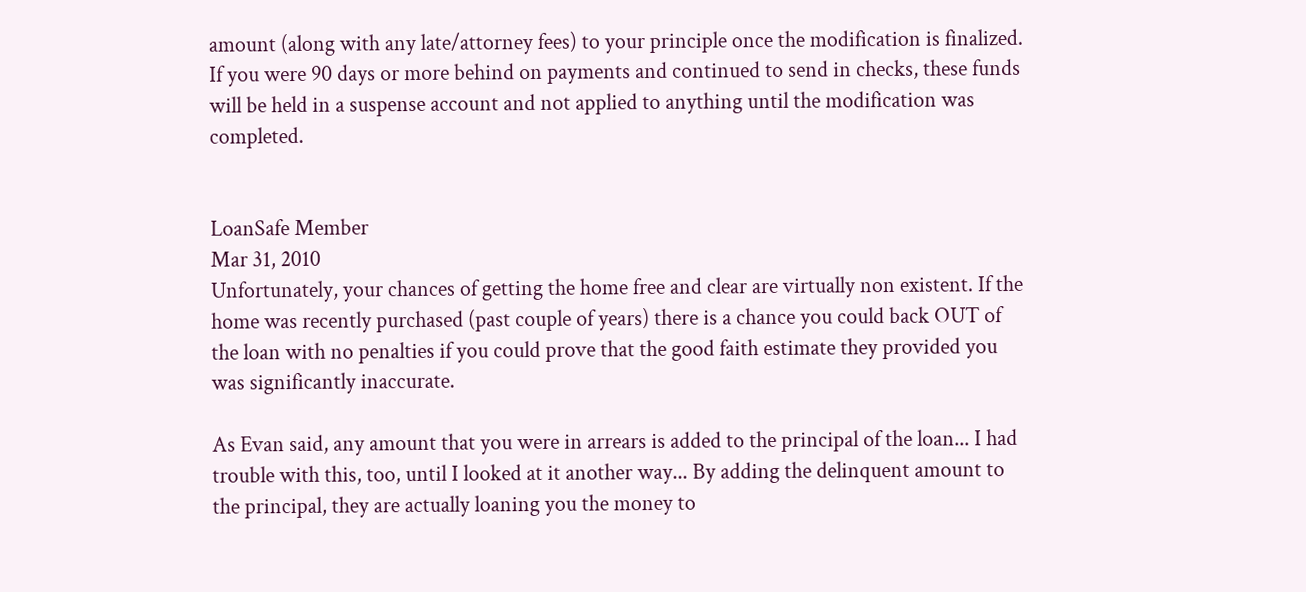amount (along with any late/attorney fees) to your principle once the modification is finalized. If you were 90 days or more behind on payments and continued to send in checks, these funds will be held in a suspense account and not applied to anything until the modification was completed.


LoanSafe Member
Mar 31, 2010
Unfortunately, your chances of getting the home free and clear are virtually non existent. If the home was recently purchased (past couple of years) there is a chance you could back OUT of the loan with no penalties if you could prove that the good faith estimate they provided you was significantly inaccurate.

As Evan said, any amount that you were in arrears is added to the principal of the loan... I had trouble with this, too, until I looked at it another way... By adding the delinquent amount to the principal, they are actually loaning you the money to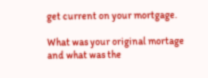get current on your mortgage.

What was your original mortage and what was the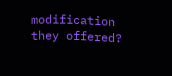modification they offered?